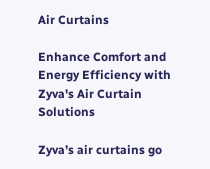Air Curtains

Enhance Comfort and Energy Efficiency with Zyva's Air Curtain Solutions

Zyva’s air curtains go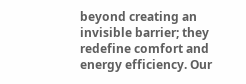beyond creating an invisible barrier; they redefine comfort and energy efficiency. Our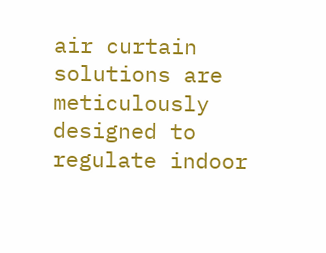air curtain solutions are meticulously designed to regulate indoor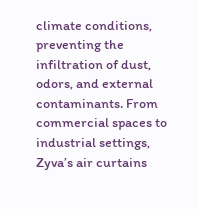climate conditions, preventing the infiltration of dust, odors, and external contaminants. From commercial spaces to industrial settings, Zyva’s air curtains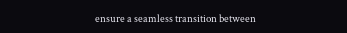ensure a seamless transition between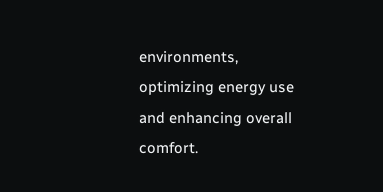environments, optimizing energy use and enhancing overall comfort.